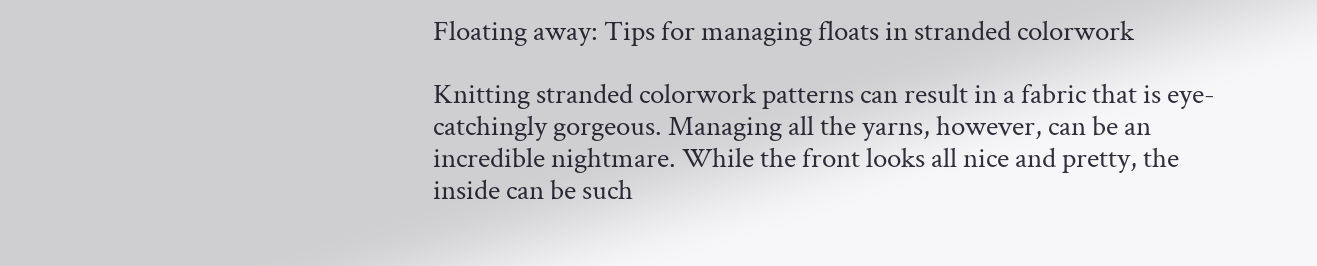Floating away: Tips for managing floats in stranded colorwork

Knitting stranded colorwork patterns can result in a fabric that is eye-catchingly gorgeous. Managing all the yarns, however, can be an incredible nightmare. While the front looks all nice and pretty, the inside can be such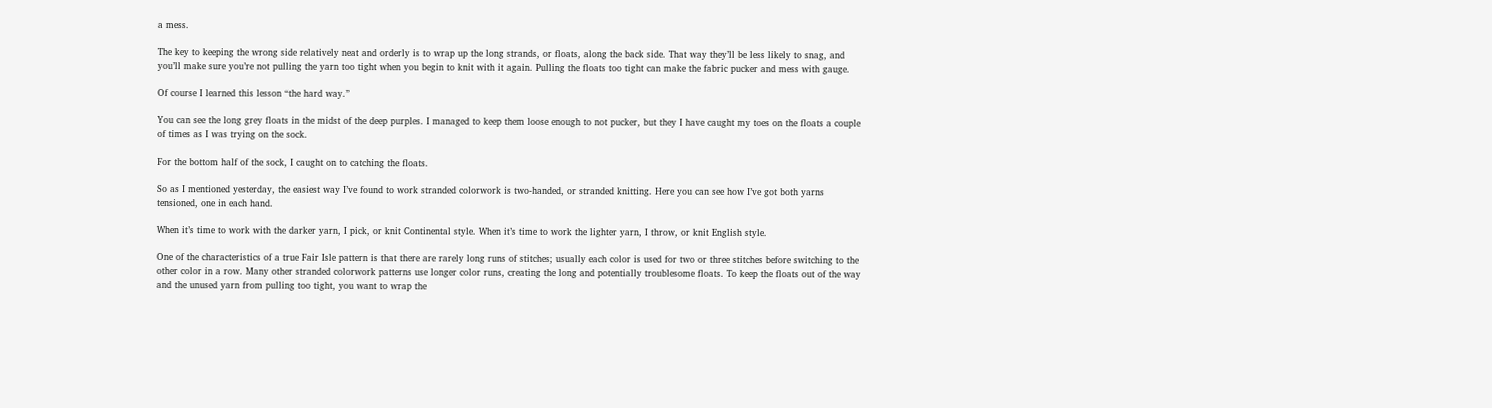a mess.

The key to keeping the wrong side relatively neat and orderly is to wrap up the long strands, or floats, along the back side. That way they’ll be less likely to snag, and you’ll make sure you’re not pulling the yarn too tight when you begin to knit with it again. Pulling the floats too tight can make the fabric pucker and mess with gauge.

Of course I learned this lesson “the hard way.”

You can see the long grey floats in the midst of the deep purples. I managed to keep them loose enough to not pucker, but they I have caught my toes on the floats a couple of times as I was trying on the sock.

For the bottom half of the sock, I caught on to catching the floats.

So as I mentioned yesterday, the easiest way I’ve found to work stranded colorwork is two-handed, or stranded knitting. Here you can see how I’ve got both yarns tensioned, one in each hand.

When it’s time to work with the darker yarn, I pick, or knit Continental style. When it’s time to work the lighter yarn, I throw, or knit English style.

One of the characteristics of a true Fair Isle pattern is that there are rarely long runs of stitches; usually each color is used for two or three stitches before switching to the other color in a row. Many other stranded colorwork patterns use longer color runs, creating the long and potentially troublesome floats. To keep the floats out of the way and the unused yarn from pulling too tight, you want to wrap the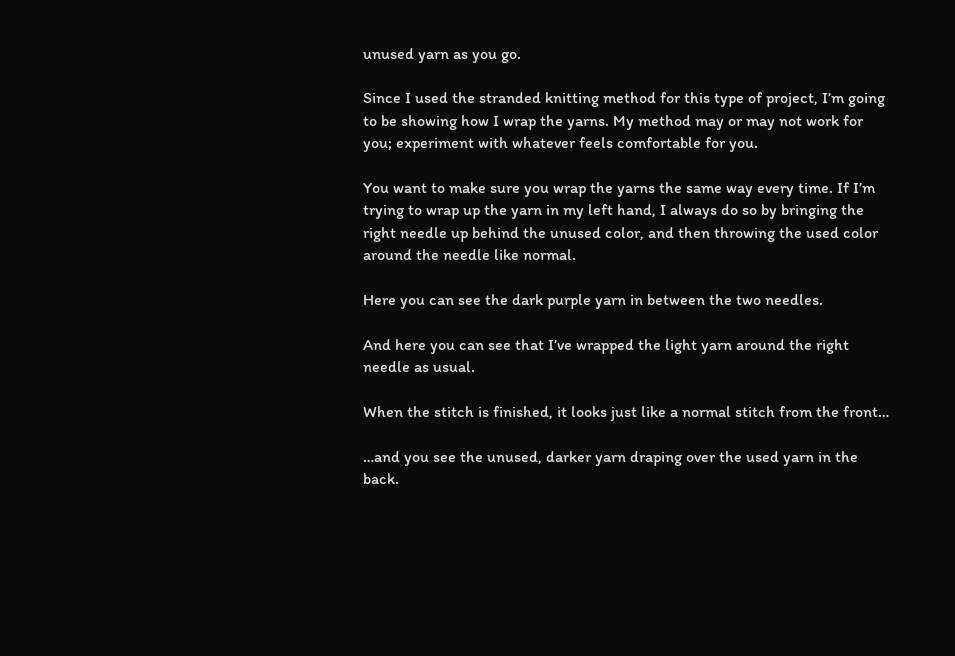unused yarn as you go.

Since I used the stranded knitting method for this type of project, I’m going to be showing how I wrap the yarns. My method may or may not work for you; experiment with whatever feels comfortable for you.

You want to make sure you wrap the yarns the same way every time. If I’m trying to wrap up the yarn in my left hand, I always do so by bringing the right needle up behind the unused color, and then throwing the used color around the needle like normal.

Here you can see the dark purple yarn in between the two needles.

And here you can see that I’ve wrapped the light yarn around the right needle as usual.

When the stitch is finished, it looks just like a normal stitch from the front…

…and you see the unused, darker yarn draping over the used yarn in the back.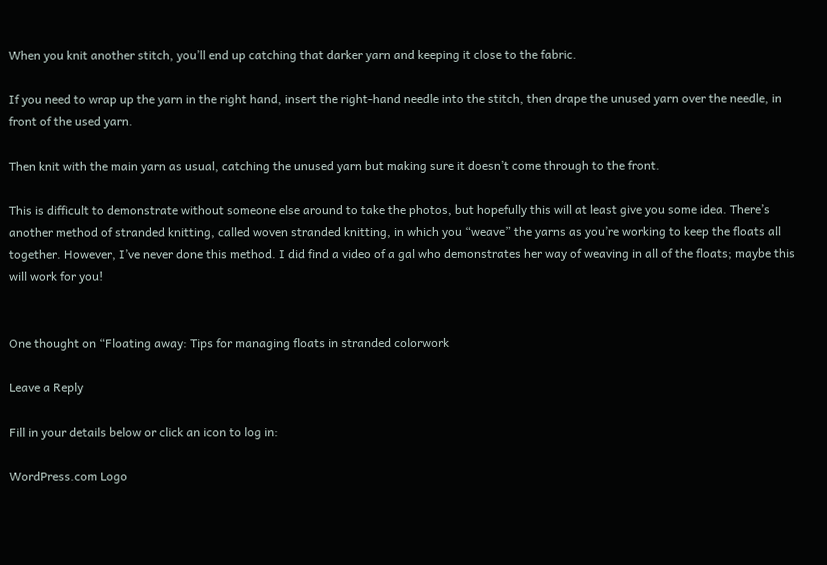When you knit another stitch, you’ll end up catching that darker yarn and keeping it close to the fabric.

If you need to wrap up the yarn in the right hand, insert the right-hand needle into the stitch, then drape the unused yarn over the needle, in front of the used yarn.

Then knit with the main yarn as usual, catching the unused yarn but making sure it doesn’t come through to the front.

This is difficult to demonstrate without someone else around to take the photos, but hopefully this will at least give you some idea. There’s another method of stranded knitting, called woven stranded knitting, in which you “weave” the yarns as you’re working to keep the floats all together. However, I’ve never done this method. I did find a video of a gal who demonstrates her way of weaving in all of the floats; maybe this will work for you!


One thought on “Floating away: Tips for managing floats in stranded colorwork

Leave a Reply

Fill in your details below or click an icon to log in:

WordPress.com Logo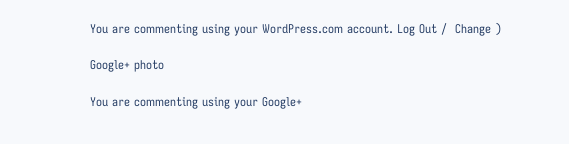You are commenting using your WordPress.com account. Log Out /  Change )

Google+ photo

You are commenting using your Google+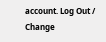account. Log Out /  Change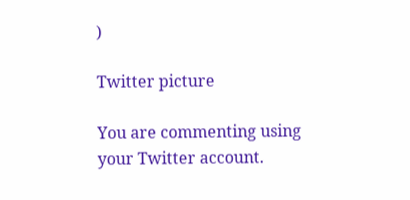)

Twitter picture

You are commenting using your Twitter account.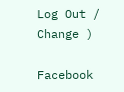Log Out /  Change )

Facebook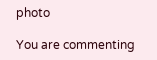photo

You are commenting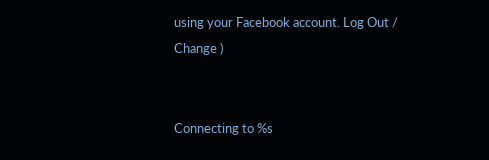using your Facebook account. Log Out /  Change )


Connecting to %s